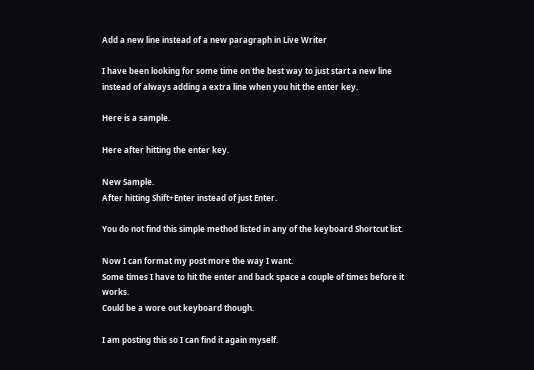Add a new line instead of a new paragraph in Live Writer

I have been looking for some time on the best way to just start a new line instead of always adding a extra line when you hit the enter key.

Here is a sample.

Here after hitting the enter key.

New Sample.
After hitting Shift+Enter instead of just Enter.

You do not find this simple method listed in any of the keyboard Shortcut list.

Now I can format my post more the way I want.
Some times I have to hit the enter and back space a couple of times before it works.
Could be a wore out keyboard though.

I am posting this so I can find it again myself.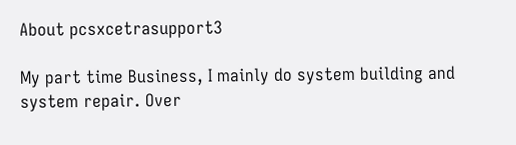About pcsxcetrasupport3

My part time Business, I mainly do system building and system repair. Over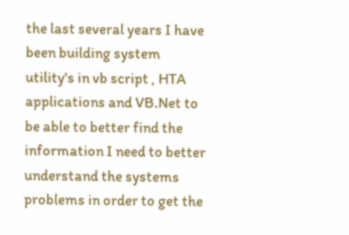the last several years I have been building system utility's in vb script , HTA applications and VB.Net to be able to better find the information I need to better understand the systems problems in order to get the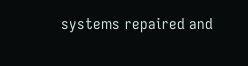systems repaired and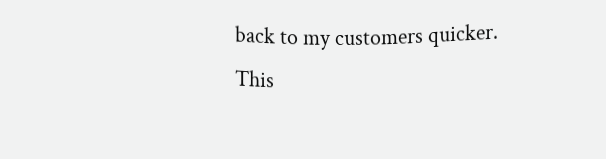back to my customers quicker.
This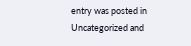entry was posted in Uncategorized and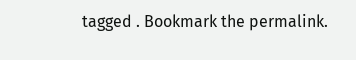tagged . Bookmark the permalink.